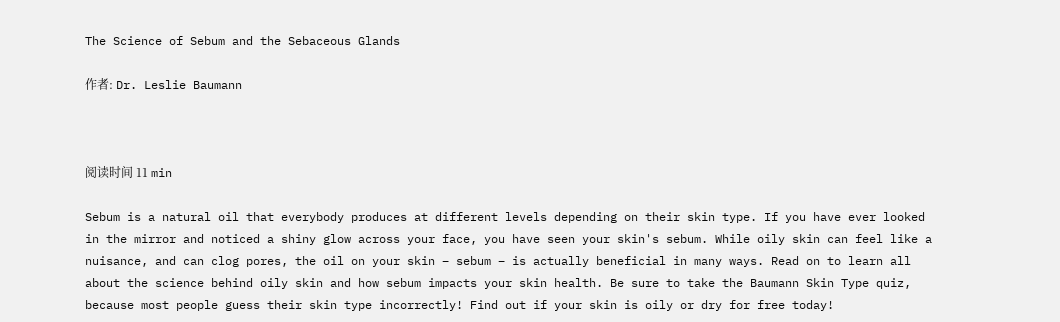The Science of Sebum and the Sebaceous Glands

作者: Dr. Leslie Baumann



阅读时间 11 min

Sebum is a natural oil that everybody produces at different levels depending on their skin type. If you have ever looked in the mirror and noticed a shiny glow across your face, you have seen your skin's sebum. While oily skin can feel like a nuisance, and can clog pores, the oil on your skin – sebum – is actually beneficial in many ways. Read on to learn all about the science behind oily skin and how sebum impacts your skin health. Be sure to take the Baumann Skin Type quiz, because most people guess their skin type incorrectly! Find out if your skin is oily or dry for free today!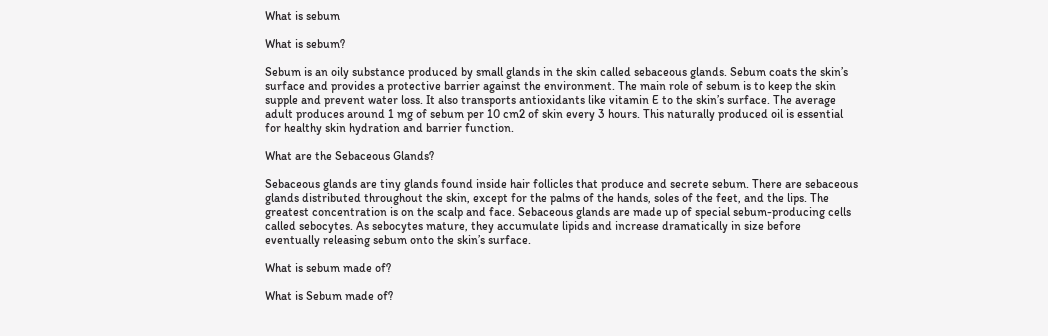What is sebum

What is sebum?

Sebum is an oily substance produced by small glands in the skin called sebaceous glands. Sebum coats the skin’s surface and provides a protective barrier against the environment. The main role of sebum is to keep the skin supple and prevent water loss. It also transports antioxidants like vitamin E to the skin’s surface. The average adult produces around 1 mg of sebum per 10 cm2 of skin every 3 hours. This naturally produced oil is essential for healthy skin hydration and barrier function.

What are the Sebaceous Glands?

Sebaceous glands are tiny glands found inside hair follicles that produce and secrete sebum. There are sebaceous glands distributed throughout the skin, except for the palms of the hands, soles of the feet, and the lips. The greatest concentration is on the scalp and face. Sebaceous glands are made up of special sebum-producing cells called sebocytes. As sebocytes mature, they accumulate lipids and increase dramatically in size before eventually releasing sebum onto the skin’s surface.

What is sebum made of?

What is Sebum made of?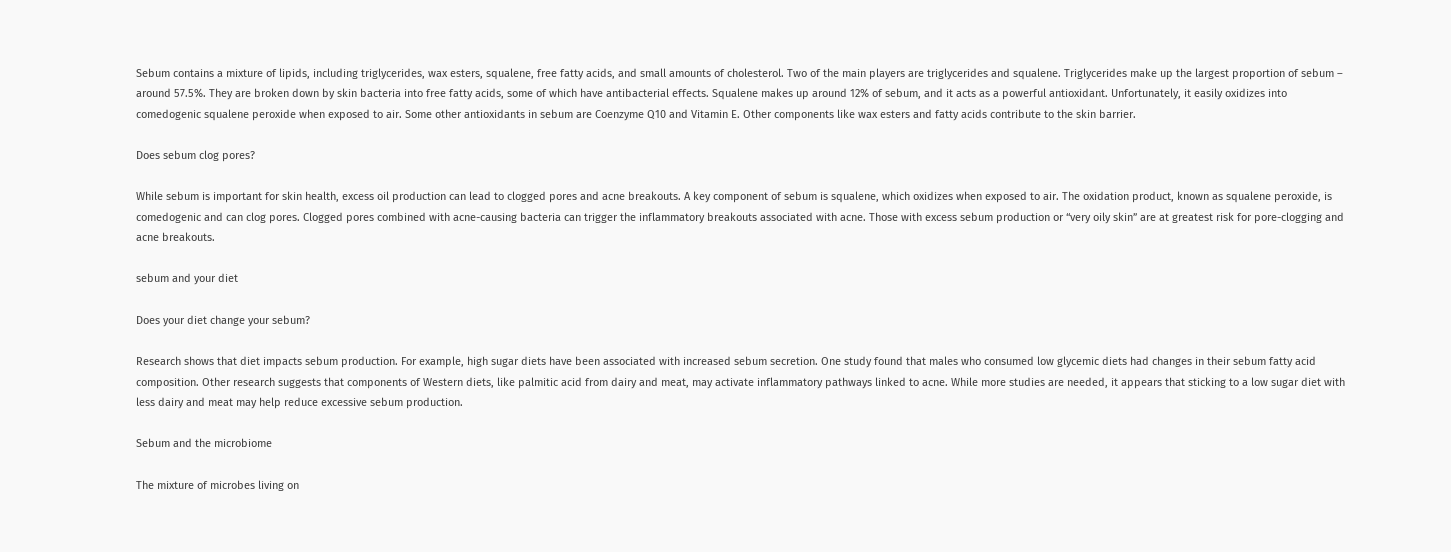Sebum contains a mixture of lipids, including triglycerides, wax esters, squalene, free fatty acids, and small amounts of cholesterol. Two of the main players are triglycerides and squalene. Triglycerides make up the largest proportion of sebum – around 57.5%. They are broken down by skin bacteria into free fatty acids, some of which have antibacterial effects. Squalene makes up around 12% of sebum, and it acts as a powerful antioxidant. Unfortunately, it easily oxidizes into comedogenic squalene peroxide when exposed to air. Some other antioxidants in sebum are Coenzyme Q10 and Vitamin E. Other components like wax esters and fatty acids contribute to the skin barrier.

Does sebum clog pores?

While sebum is important for skin health, excess oil production can lead to clogged pores and acne breakouts. A key component of sebum is squalene, which oxidizes when exposed to air. The oxidation product, known as squalene peroxide, is comedogenic and can clog pores. Clogged pores combined with acne-causing bacteria can trigger the inflammatory breakouts associated with acne. Those with excess sebum production or “very oily skin” are at greatest risk for pore-clogging and acne breakouts.

sebum and your diet

Does your diet change your sebum?

Research shows that diet impacts sebum production. For example, high sugar diets have been associated with increased sebum secretion. One study found that males who consumed low glycemic diets had changes in their sebum fatty acid composition. Other research suggests that components of Western diets, like palmitic acid from dairy and meat, may activate inflammatory pathways linked to acne. While more studies are needed, it appears that sticking to a low sugar diet with less dairy and meat may help reduce excessive sebum production.

Sebum and the microbiome

The mixture of microbes living on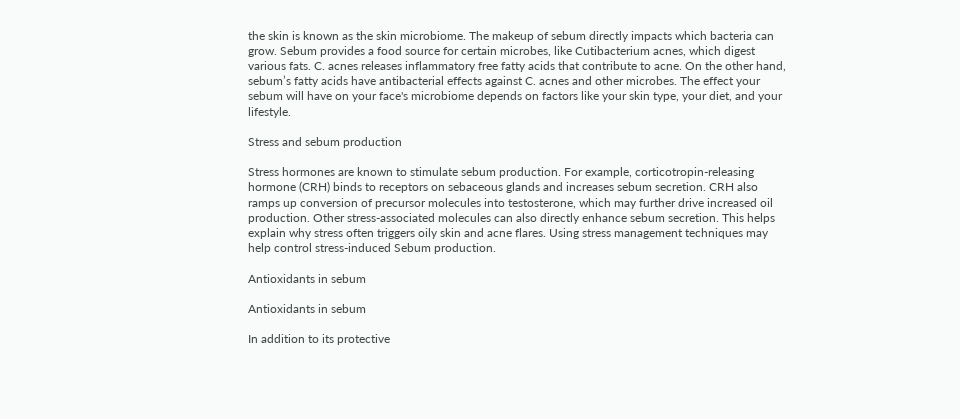the skin is known as the skin microbiome. The makeup of sebum directly impacts which bacteria can grow. Sebum provides a food source for certain microbes, like Cutibacterium acnes, which digest various fats. C. acnes releases inflammatory free fatty acids that contribute to acne. On the other hand, sebum’s fatty acids have antibacterial effects against C. acnes and other microbes. The effect your sebum will have on your face's microbiome depends on factors like your skin type, your diet, and your lifestyle.

Stress and sebum production

Stress hormones are known to stimulate sebum production. For example, corticotropin-releasing hormone (CRH) binds to receptors on sebaceous glands and increases sebum secretion. CRH also ramps up conversion of precursor molecules into testosterone, which may further drive increased oil production. Other stress-associated molecules can also directly enhance sebum secretion. This helps explain why stress often triggers oily skin and acne flares. Using stress management techniques may help control stress-induced Sebum production.

Antioxidants in sebum

Antioxidants in sebum

In addition to its protective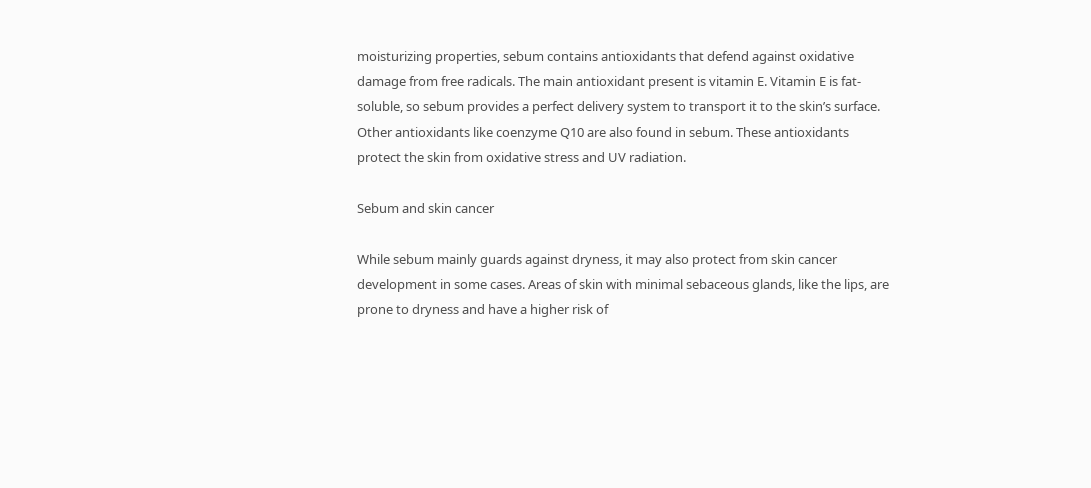moisturizing properties, sebum contains antioxidants that defend against oxidative damage from free radicals. The main antioxidant present is vitamin E. Vitamin E is fat-soluble, so sebum provides a perfect delivery system to transport it to the skin’s surface. Other antioxidants like coenzyme Q10 are also found in sebum. These antioxidants protect the skin from oxidative stress and UV radiation.

Sebum and skin cancer

While sebum mainly guards against dryness, it may also protect from skin cancer development in some cases. Areas of skin with minimal sebaceous glands, like the lips, are prone to dryness and have a higher risk of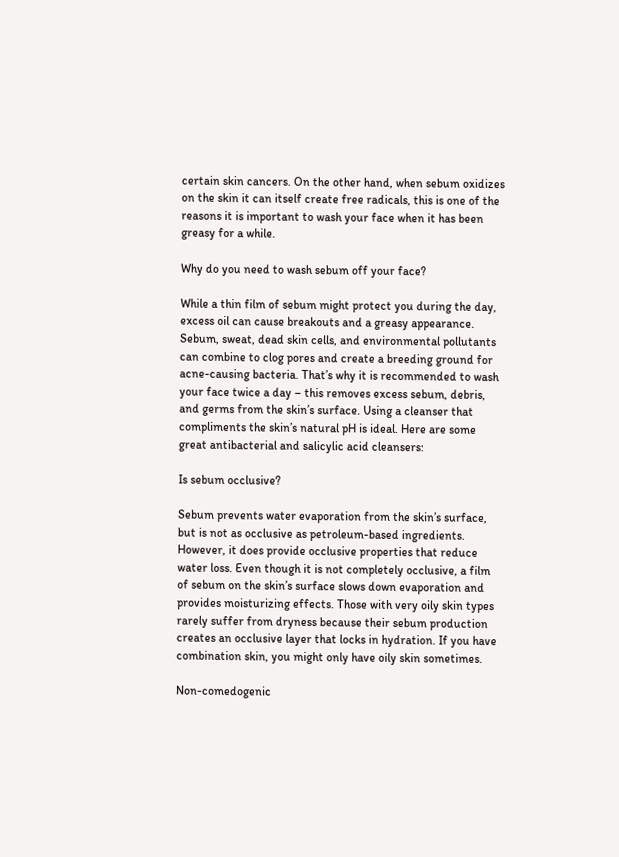certain skin cancers. On the other hand, when sebum oxidizes on the skin it can itself create free radicals, this is one of the reasons it is important to wash your face when it has been greasy for a while.

Why do you need to wash sebum off your face?

While a thin film of sebum might protect you during the day, excess oil can cause breakouts and a greasy appearance. Sebum, sweat, dead skin cells, and environmental pollutants can combine to clog pores and create a breeding ground for acne-causing bacteria. That’s why it is recommended to wash your face twice a day – this removes excess sebum, debris, and germs from the skin’s surface. Using a cleanser that compliments the skin’s natural pH is ideal. Here are some great antibacterial and salicylic acid cleansers:

Is sebum occlusive?

Sebum prevents water evaporation from the skin’s surface, but is not as occlusive as petroleum-based ingredients. However, it does provide occlusive properties that reduce water loss. Even though it is not completely occlusive, a film of sebum on the skin’s surface slows down evaporation and provides moisturizing effects. Those with very oily skin types rarely suffer from dryness because their sebum production creates an occlusive layer that locks in hydration. If you have combination skin, you might only have oily skin sometimes.

Non-comedogenic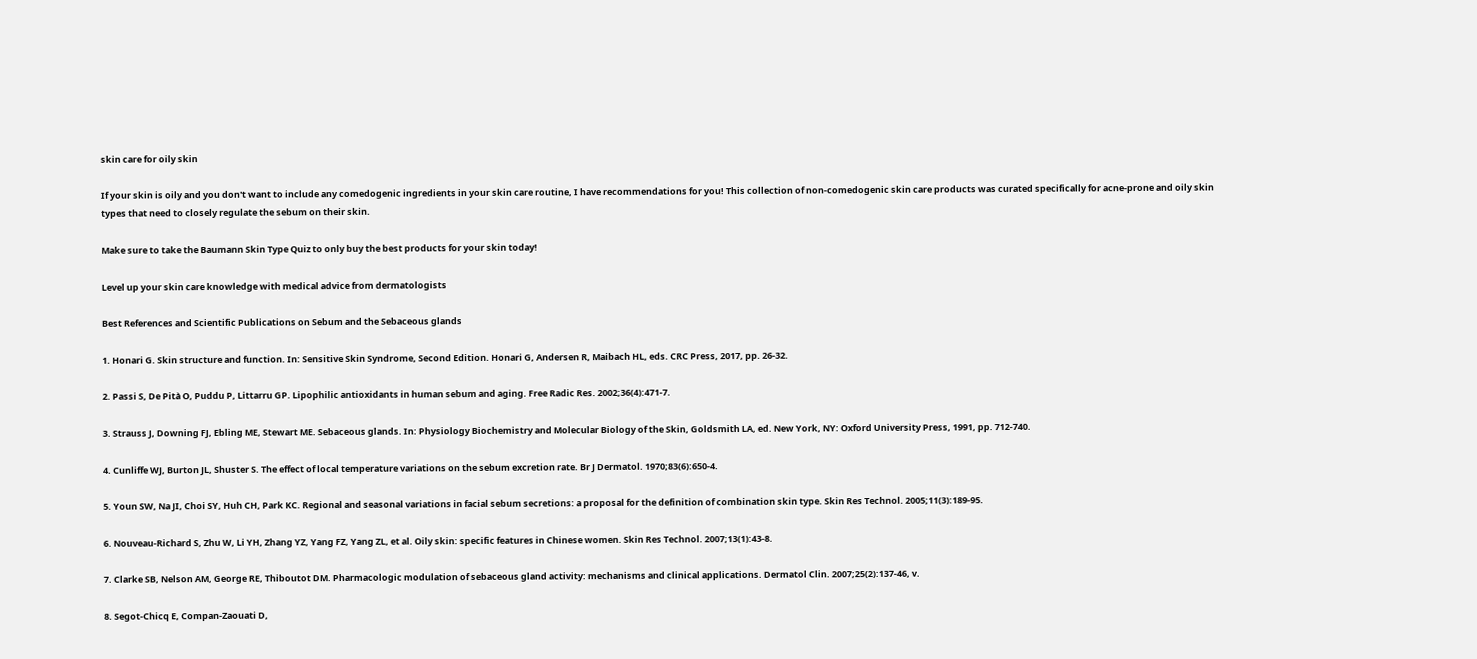skin care for oily skin

If your skin is oily and you don't want to include any comedogenic ingredients in your skin care routine, I have recommendations for you! This collection of non-comedogenic skin care products was curated specifically for acne-prone and oily skin types that need to closely regulate the sebum on their skin.

Make sure to take the Baumann Skin Type Quiz to only buy the best products for your skin today!

Level up your skin care knowledge with medical advice from dermatologists

Best References and Scientific Publications on Sebum and the Sebaceous glands

1. Honari G. Skin structure and function. In: Sensitive Skin Syndrome, Second Edition. Honari G, Andersen R, Maibach HL, eds. CRC Press, 2017, pp. 26-32.

2. Passi S, De Pità O, Puddu P, Littarru GP. Lipophilic antioxidants in human sebum and aging. Free Radic Res. 2002;36(4):471-7.

3. Strauss J, Downing FJ, Ebling ME, Stewart ME. Sebaceous glands. In: Physiology Biochemistry and Molecular Biology of the Skin, Goldsmith LA, ed. New York, NY: Oxford University Press, 1991, pp. 712-740.

4. Cunliffe WJ, Burton JL, Shuster S. The effect of local temperature variations on the sebum excretion rate. Br J Dermatol. 1970;83(6):650-4.

5. Youn SW, Na JI, Choi SY, Huh CH, Park KC. Regional and seasonal variations in facial sebum secretions: a proposal for the definition of combination skin type. Skin Res Technol. 2005;11(3):189-95.

6. Nouveau-Richard S, Zhu W, Li YH, Zhang YZ, Yang FZ, Yang ZL, et al. Oily skin: specific features in Chinese women. Skin Res Technol. 2007;13(1):43-8.

7. Clarke SB, Nelson AM, George RE, Thiboutot DM. Pharmacologic modulation of sebaceous gland activity: mechanisms and clinical applications. Dermatol Clin. 2007;25(2):137-46, v.

8. Segot-Chicq E, Compan-Zaouati D,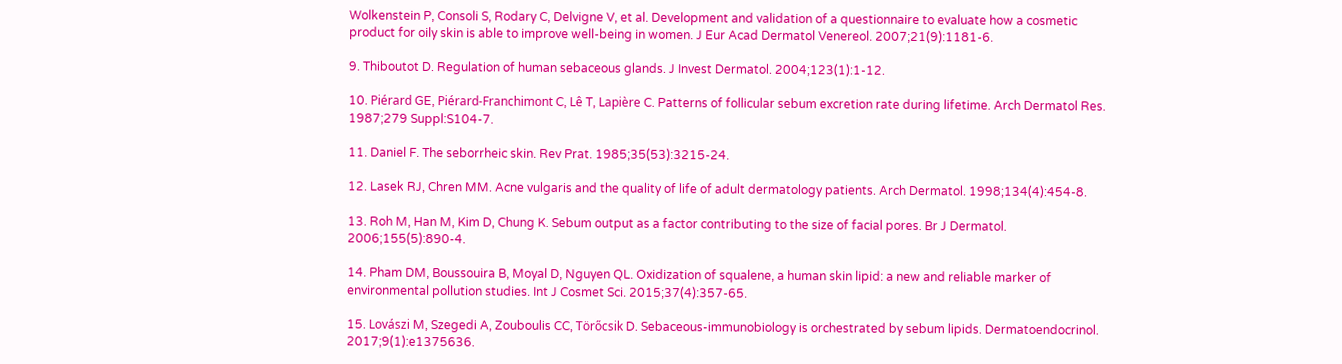Wolkenstein P, Consoli S, Rodary C, Delvigne V, et al. Development and validation of a questionnaire to evaluate how a cosmetic product for oily skin is able to improve well-being in women. J Eur Acad Dermatol Venereol. 2007;21(9):1181-6.

9. Thiboutot D. Regulation of human sebaceous glands. J Invest Dermatol. 2004;123(1):1-12.

10. Piérard GE, Piérard-Franchimont C, Lê T, Lapière C. Patterns of follicular sebum excretion rate during lifetime. Arch Dermatol Res. 1987;279 Suppl:S104-7.

11. Daniel F. The seborrheic skin. Rev Prat. 1985;35(53):3215-24.

12. Lasek RJ, Chren MM. Acne vulgaris and the quality of life of adult dermatology patients. Arch Dermatol. 1998;134(4):454-8.

13. Roh M, Han M, Kim D, Chung K. Sebum output as a factor contributing to the size of facial pores. Br J Dermatol. 2006;155(5):890-4.

14. Pham DM, Boussouira B, Moyal D, Nguyen QL. Oxidization of squalene, a human skin lipid: a new and reliable marker of environmental pollution studies. Int J Cosmet Sci. 2015;37(4):357-65.

15. Lovászi M, Szegedi A, Zouboulis CC, Törőcsik D. Sebaceous-immunobiology is orchestrated by sebum lipids. Dermatoendocrinol. 2017;9(1):e1375636.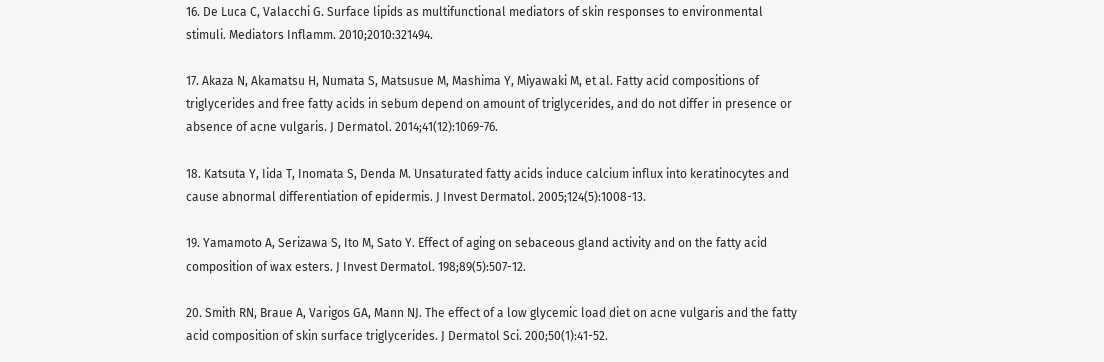16. De Luca C, Valacchi G. Surface lipids as multifunctional mediators of skin responses to environmental stimuli. Mediators Inflamm. 2010;2010:321494.

17. Akaza N, Akamatsu H, Numata S, Matsusue M, Mashima Y, Miyawaki M, et al. Fatty acid compositions of triglycerides and free fatty acids in sebum depend on amount of triglycerides, and do not differ in presence or absence of acne vulgaris. J Dermatol. 2014;41(12):1069-76.

18. Katsuta Y, Iida T, Inomata S, Denda M. Unsaturated fatty acids induce calcium influx into keratinocytes and cause abnormal differentiation of epidermis. J Invest Dermatol. 2005;124(5):1008-13.

19. Yamamoto A, Serizawa S, Ito M, Sato Y. Effect of aging on sebaceous gland activity and on the fatty acid composition of wax esters. J Invest Dermatol. 198;89(5):507-12.

20. Smith RN, Braue A, Varigos GA, Mann NJ. The effect of a low glycemic load diet on acne vulgaris and the fatty acid composition of skin surface triglycerides. J Dermatol Sci. 200;50(1):41-52.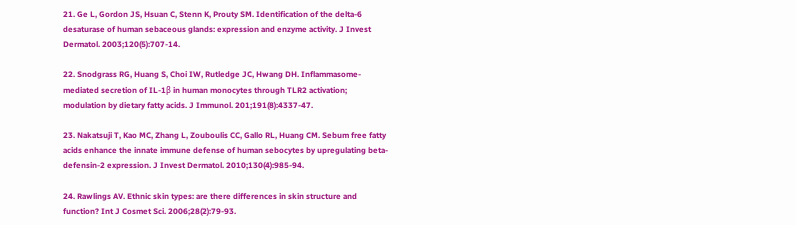21. Ge L, Gordon JS, Hsuan C, Stenn K, Prouty SM. Identification of the delta-6 desaturase of human sebaceous glands: expression and enzyme activity. J Invest Dermatol. 2003;120(5):707-14.

22. Snodgrass RG, Huang S, Choi IW, Rutledge JC, Hwang DH. Inflammasome-mediated secretion of IL-1β in human monocytes through TLR2 activation; modulation by dietary fatty acids. J Immunol. 201;191(8):4337-47.

23. Nakatsuji T, Kao MC, Zhang L, Zouboulis CC, Gallo RL, Huang CM. Sebum free fatty acids enhance the innate immune defense of human sebocytes by upregulating beta-defensin-2 expression. J Invest Dermatol. 2010;130(4):985-94.

24. Rawlings AV. Ethnic skin types: are there differences in skin structure and function? Int J Cosmet Sci. 2006;28(2):79-93.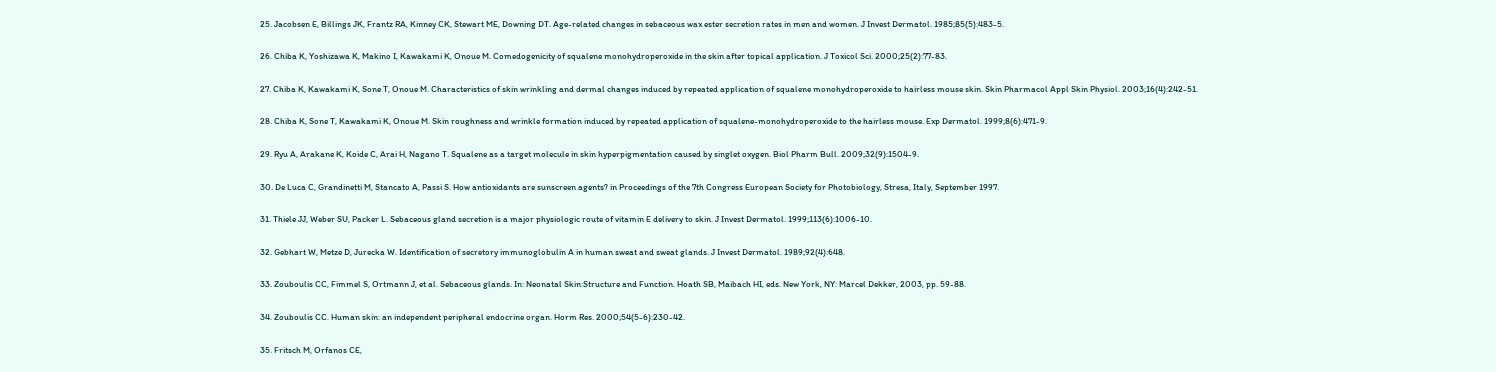25. Jacobsen E, Billings JK, Frantz RA, Kinney CK, Stewart ME, Downing DT. Age-related changes in sebaceous wax ester secretion rates in men and women. J Invest Dermatol. 1985;85(5):483-5.

26. Chiba K, Yoshizawa K, Makino I, Kawakami K, Onoue M. Comedogenicity of squalene monohydroperoxide in the skin after topical application. J Toxicol Sci. 2000;25(2):77-83.

27. Chiba K, Kawakami K, Sone T, Onoue M. Characteristics of skin wrinkling and dermal changes induced by repeated application of squalene monohydroperoxide to hairless mouse skin. Skin Pharmacol Appl Skin Physiol. 2003;16(4):242-51.

28. Chiba K, Sone T, Kawakami K, Onoue M. Skin roughness and wrinkle formation induced by repeated application of squalene-monohydroperoxide to the hairless mouse. Exp Dermatol. 1999;8(6):471-9.

29. Ryu A, Arakane K, Koide C, Arai H, Nagano T. Squalene as a target molecule in skin hyperpigmentation caused by singlet oxygen. Biol Pharm Bull. 2009;32(9):1504-9.

30. De Luca C, Grandinetti M, Stancato A, Passi S. How antioxidants are sunscreen agents? in Proceedings of the 7th Congress European Society for Photobiology, Stresa, Italy, September 1997.

31. Thiele JJ, Weber SU, Packer L. Sebaceous gland secretion is a major physiologic route of vitamin E delivery to skin. J Invest Dermatol. 1999;113(6):1006-10.

32. Gebhart W, Metze D, Jurecka W. Identification of secretory immunoglobulin A in human sweat and sweat glands. J Invest Dermatol. 1989;92(4):648.

33. Zouboulis CC, Fimmel S, Ortmann J, et al. Sebaceous glands. In: Neonatal Skin:Structure and Function. Hoath SB, Maibach HI, eds. New York, NY: Marcel Dekker, 2003, pp. 59-88.

34. Zouboulis CC. Human skin: an independent peripheral endocrine organ. Horm Res. 2000;54(5-6):230-42.

35. Fritsch M, Orfanos CE,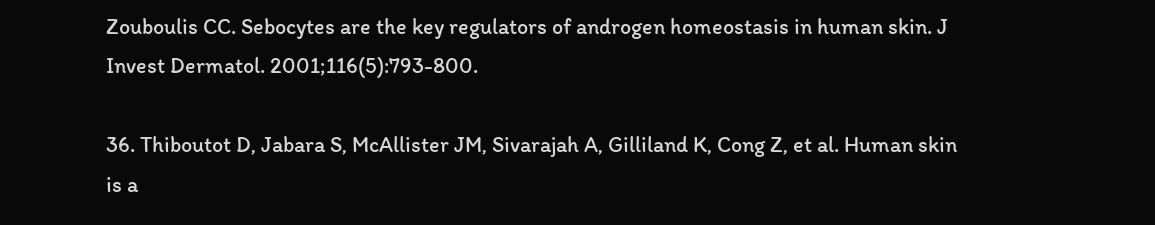Zouboulis CC. Sebocytes are the key regulators of androgen homeostasis in human skin. J Invest Dermatol. 2001;116(5):793-800.

36. Thiboutot D, Jabara S, McAllister JM, Sivarajah A, Gilliland K, Cong Z, et al. Human skin is a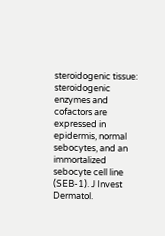steroidogenic tissue: steroidogenic enzymes and cofactors are expressed in epidermis, normal sebocytes, and an immortalized sebocyte cell line (SEB-1). J Invest Dermatol.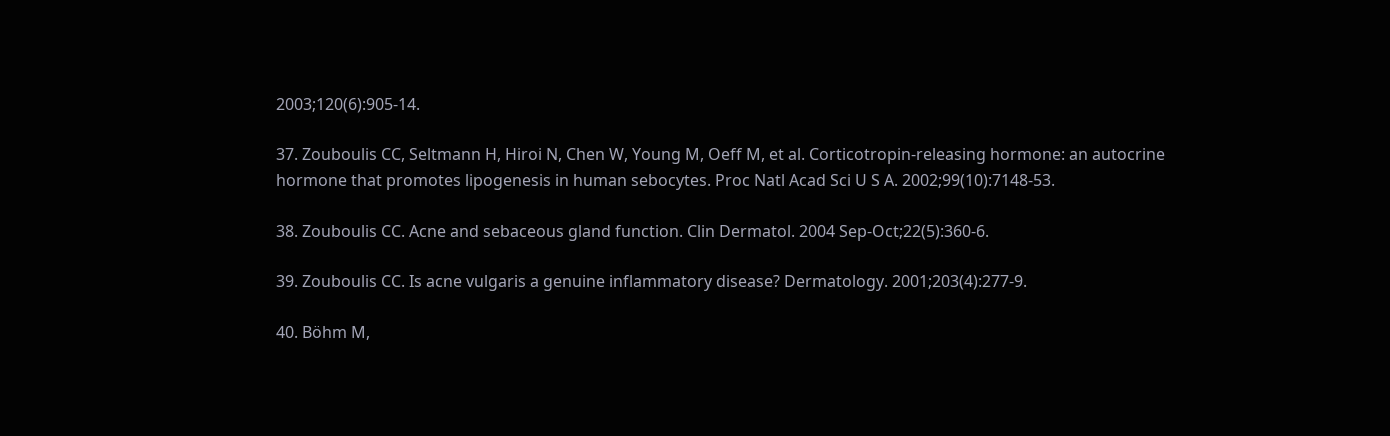2003;120(6):905-14.

37. Zouboulis CC, Seltmann H, Hiroi N, Chen W, Young M, Oeff M, et al. Corticotropin-releasing hormone: an autocrine hormone that promotes lipogenesis in human sebocytes. Proc Natl Acad Sci U S A. 2002;99(10):7148-53.

38. Zouboulis CC. Acne and sebaceous gland function. Clin Dermatol. 2004 Sep-Oct;22(5):360-6.

39. Zouboulis CC. Is acne vulgaris a genuine inflammatory disease? Dermatology. 2001;203(4):277-9.

40. Böhm M,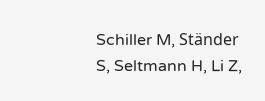Schiller M, Ständer S, Seltmann H, Li Z,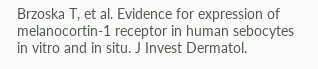Brzoska T, et al. Evidence for expression of melanocortin-1 receptor in human sebocytes in vitro and in situ. J Invest Dermatol.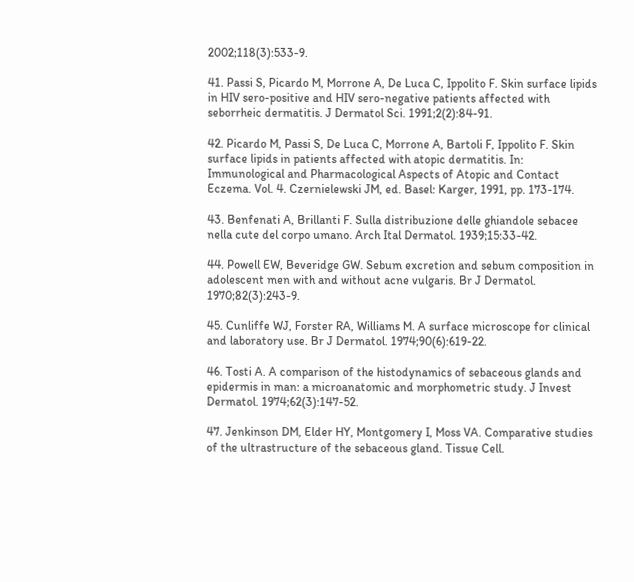2002;118(3):533-9.

41. Passi S, Picardo M, Morrone A, De Luca C, Ippolito F. Skin surface lipids in HIV sero-positive and HIV sero-negative patients affected with seborrheic dermatitis. J Dermatol Sci. 1991;2(2):84-91.

42. Picardo M, Passi S, De Luca C, Morrone A, Bartoli F, Ippolito F. Skin surface lipids in patients affected with atopic dermatitis. In: Immunological and Pharmacological Aspects of Atopic and Contact Eczema. Vol. 4. Czernielewski JM, ed. Basel: Karger, 1991, pp. 173-174.

43. Benfenati A, Brillanti F. Sulla distribuzione delle ghiandole sebacee nella cute del corpo umano. Arch Ital Dermatol. 1939;15:33-42.

44. Powell EW, Beveridge GW. Sebum excretion and sebum composition in adolescent men with and without acne vulgaris. Br J Dermatol. 1970;82(3):243-9.

45. Cunliffe WJ, Forster RA, Williams M. A surface microscope for clinical and laboratory use. Br J Dermatol. 1974;90(6):619-22.

46. Tosti A. A comparison of the histodynamics of sebaceous glands and epidermis in man: a microanatomic and morphometric study. J Invest Dermatol. 1974;62(3):147-52.

47. Jenkinson DM, Elder HY, Montgomery I, Moss VA. Comparative studies of the ultrastructure of the sebaceous gland. Tissue Cell.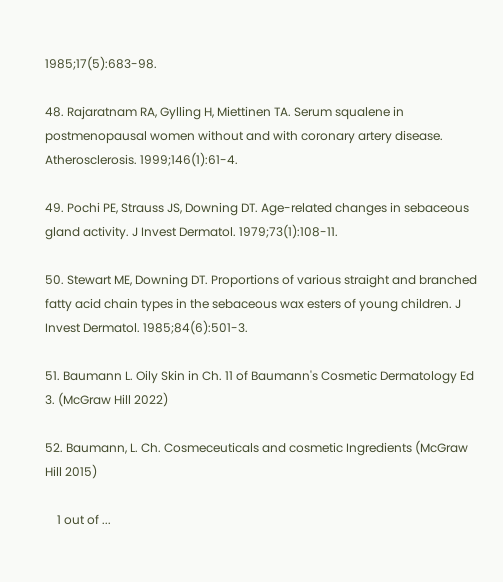1985;17(5):683-98.

48. Rajaratnam RA, Gylling H, Miettinen TA. Serum squalene in postmenopausal women without and with coronary artery disease. Atherosclerosis. 1999;146(1):61-4.

49. Pochi PE, Strauss JS, Downing DT. Age-related changes in sebaceous gland activity. J Invest Dermatol. 1979;73(1):108-11.

50. Stewart ME, Downing DT. Proportions of various straight and branched fatty acid chain types in the sebaceous wax esters of young children. J Invest Dermatol. 1985;84(6):501-3.

51. Baumann L. Oily Skin in Ch. 11 of Baumann's Cosmetic Dermatology Ed 3. (McGraw Hill 2022)

52. Baumann, L. Ch. Cosmeceuticals and cosmetic Ingredients (McGraw Hill 2015)

    1 out of ...